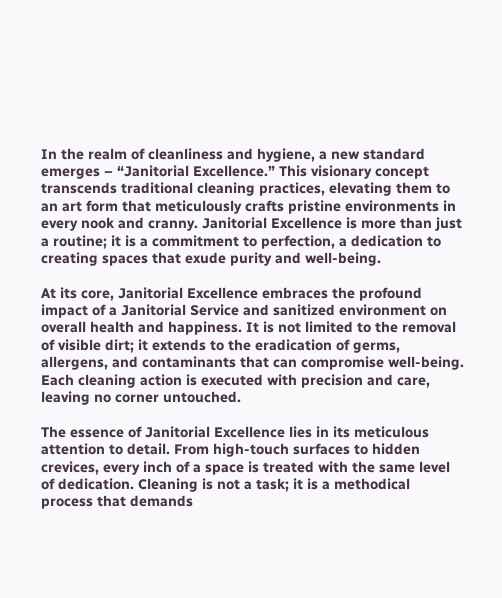In the realm of cleanliness and hygiene, a new standard emerges – “Janitorial Excellence.” This visionary concept transcends traditional cleaning practices, elevating them to an art form that meticulously crafts pristine environments in every nook and cranny. Janitorial Excellence is more than just a routine; it is a commitment to perfection, a dedication to creating spaces that exude purity and well-being.

At its core, Janitorial Excellence embraces the profound impact of a Janitorial Service and sanitized environment on overall health and happiness. It is not limited to the removal of visible dirt; it extends to the eradication of germs, allergens, and contaminants that can compromise well-being. Each cleaning action is executed with precision and care, leaving no corner untouched.

The essence of Janitorial Excellence lies in its meticulous attention to detail. From high-touch surfaces to hidden crevices, every inch of a space is treated with the same level of dedication. Cleaning is not a task; it is a methodical process that demands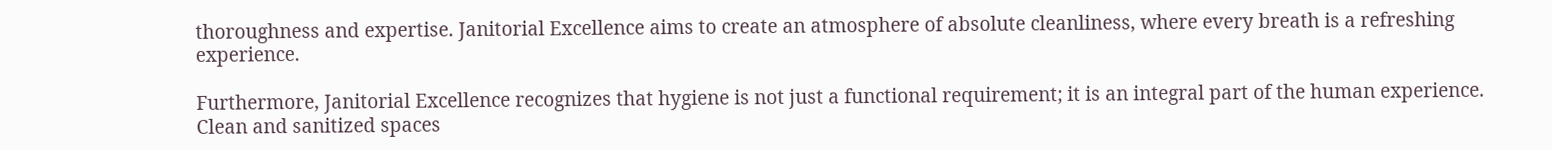thoroughness and expertise. Janitorial Excellence aims to create an atmosphere of absolute cleanliness, where every breath is a refreshing experience.

Furthermore, Janitorial Excellence recognizes that hygiene is not just a functional requirement; it is an integral part of the human experience. Clean and sanitized spaces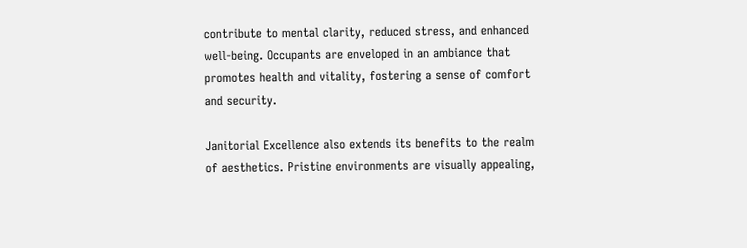contribute to mental clarity, reduced stress, and enhanced well-being. Occupants are enveloped in an ambiance that promotes health and vitality, fostering a sense of comfort and security.

Janitorial Excellence also extends its benefits to the realm of aesthetics. Pristine environments are visually appealing,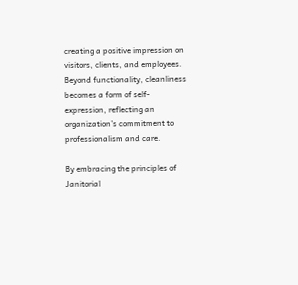creating a positive impression on visitors, clients, and employees. Beyond functionality, cleanliness becomes a form of self-expression, reflecting an organization’s commitment to professionalism and care.

By embracing the principles of Janitorial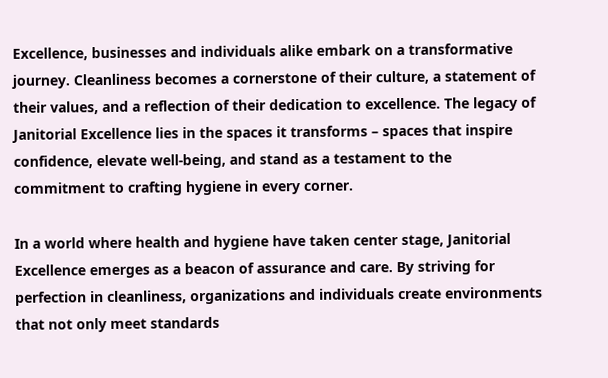Excellence, businesses and individuals alike embark on a transformative journey. Cleanliness becomes a cornerstone of their culture, a statement of their values, and a reflection of their dedication to excellence. The legacy of Janitorial Excellence lies in the spaces it transforms – spaces that inspire confidence, elevate well-being, and stand as a testament to the commitment to crafting hygiene in every corner.

In a world where health and hygiene have taken center stage, Janitorial Excellence emerges as a beacon of assurance and care. By striving for perfection in cleanliness, organizations and individuals create environments that not only meet standards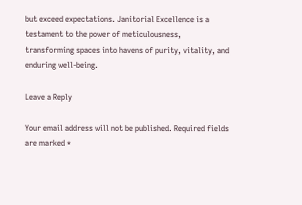but exceed expectations. Janitorial Excellence is a testament to the power of meticulousness, transforming spaces into havens of purity, vitality, and enduring well-being.

Leave a Reply

Your email address will not be published. Required fields are marked *